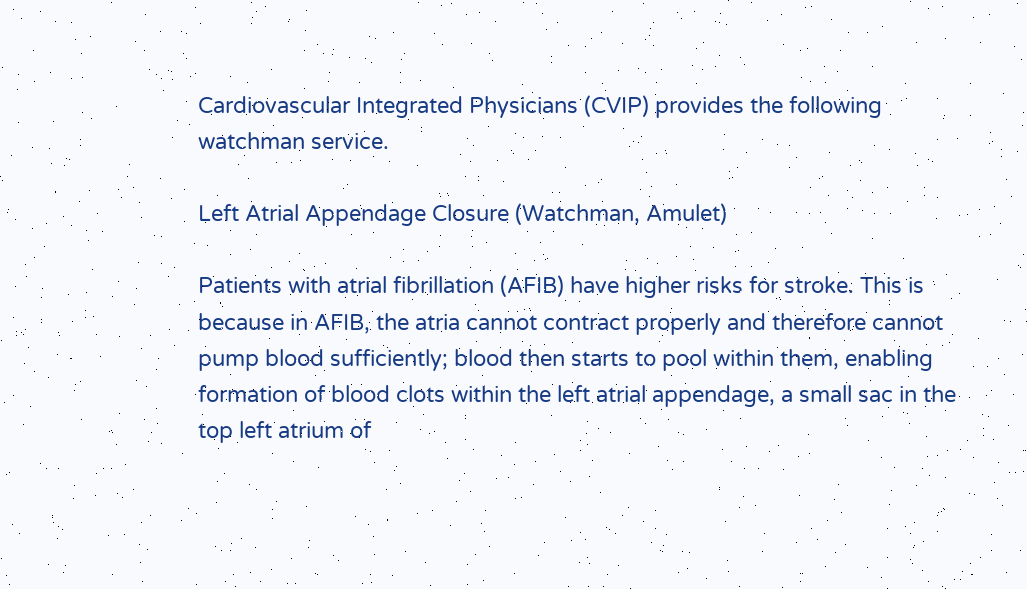Cardiovascular Integrated Physicians (CVIP) provides the following watchman service.

Left Atrial Appendage Closure (Watchman, Amulet)

Patients with atrial fibrillation (AFIB) have higher risks for stroke. This is because in AFIB, the atria cannot contract properly and therefore cannot pump blood sufficiently; blood then starts to pool within them, enabling formation of blood clots within the left atrial appendage, a small sac in the top left atrium of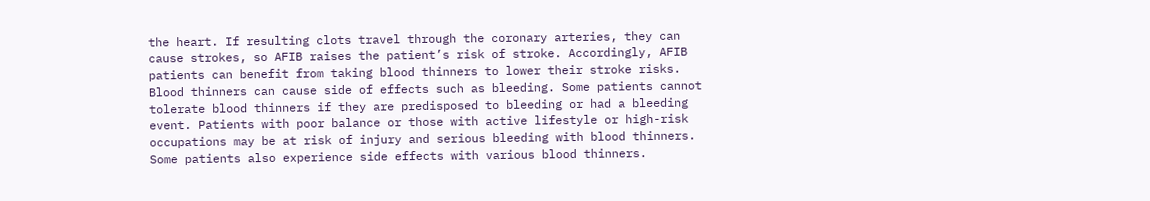the heart. If resulting clots travel through the coronary arteries, they can cause strokes, so AFIB raises the patient’s risk of stroke. Accordingly, AFIB patients can benefit from taking blood thinners to lower their stroke risks. Blood thinners can cause side of effects such as bleeding. Some patients cannot tolerate blood thinners if they are predisposed to bleeding or had a bleeding event. Patients with poor balance or those with active lifestyle or high-risk occupations may be at risk of injury and serious bleeding with blood thinners. Some patients also experience side effects with various blood thinners.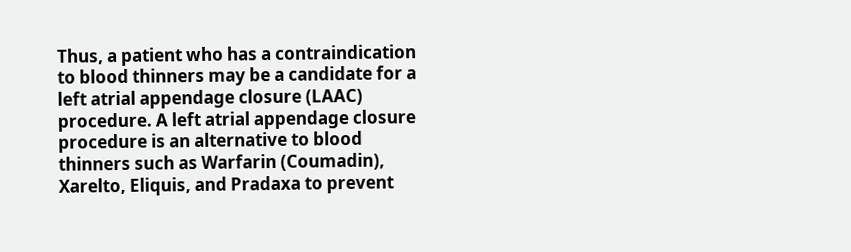Thus, a patient who has a contraindication to blood thinners may be a candidate for a left atrial appendage closure (LAAC) procedure. A left atrial appendage closure procedure is an alternative to blood thinners such as Warfarin (Coumadin), Xarelto, Eliquis, and Pradaxa to prevent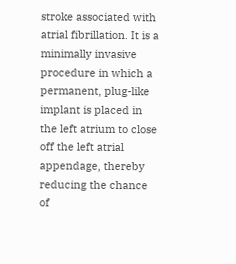stroke associated with atrial fibrillation. It is a minimally invasive procedure in which a permanent, plug-like implant is placed in the left atrium to close off the left atrial appendage, thereby reducing the chance of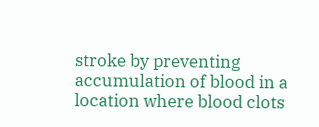stroke by preventing accumulation of blood in a location where blood clots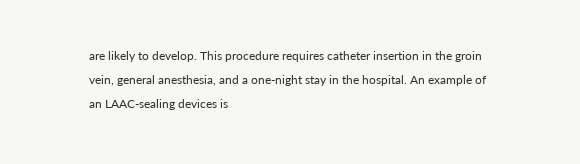are likely to develop. This procedure requires catheter insertion in the groin vein, general anesthesia, and a one-night stay in the hospital. An example of an LAAC-sealing devices is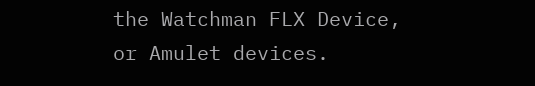the Watchman FLX Device, or Amulet devices.